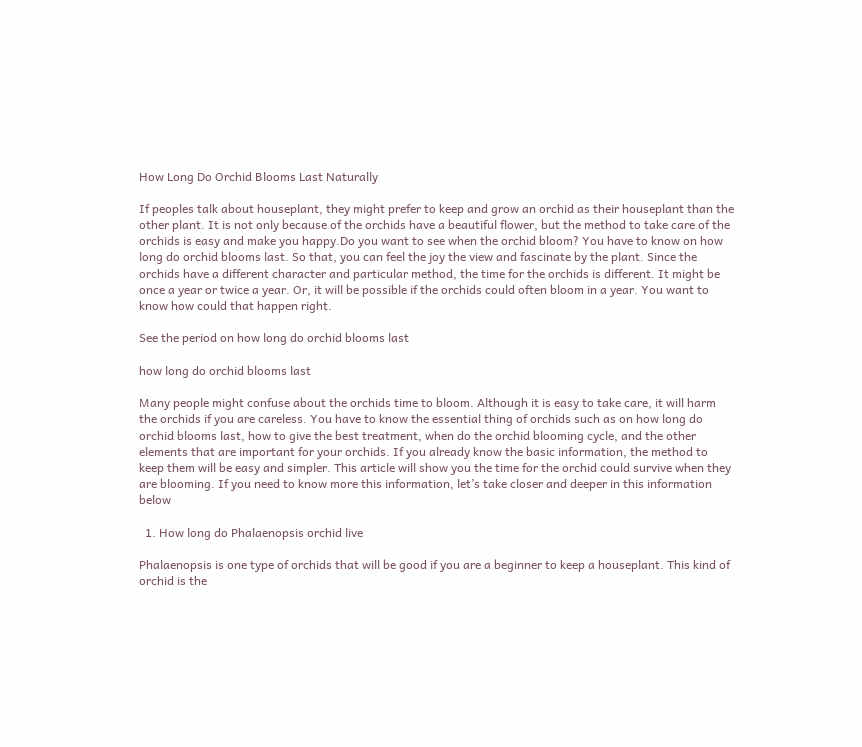How Long Do Orchid Blooms Last Naturally

If peoples talk about houseplant, they might prefer to keep and grow an orchid as their houseplant than the other plant. It is not only because of the orchids have a beautiful flower, but the method to take care of the orchids is easy and make you happy.Do you want to see when the orchid bloom? You have to know on how long do orchid blooms last. So that, you can feel the joy the view and fascinate by the plant. Since the orchids have a different character and particular method, the time for the orchids is different. It might be once a year or twice a year. Or, it will be possible if the orchids could often bloom in a year. You want to know how could that happen right.

See the period on how long do orchid blooms last

how long do orchid blooms last

Many people might confuse about the orchids time to bloom. Although it is easy to take care, it will harm the orchids if you are careless. You have to know the essential thing of orchids such as on how long do orchid blooms last, how to give the best treatment, when do the orchid blooming cycle, and the other elements that are important for your orchids. If you already know the basic information, the method to keep them will be easy and simpler. This article will show you the time for the orchid could survive when they are blooming. If you need to know more this information, let’s take closer and deeper in this information below

  1. How long do Phalaenopsis orchid live

Phalaenopsis is one type of orchids that will be good if you are a beginner to keep a houseplant. This kind of orchid is the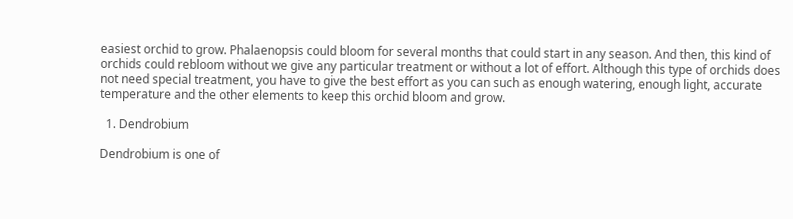easiest orchid to grow. Phalaenopsis could bloom for several months that could start in any season. And then, this kind of orchids could rebloom without we give any particular treatment or without a lot of effort. Although this type of orchids does not need special treatment, you have to give the best effort as you can such as enough watering, enough light, accurate temperature and the other elements to keep this orchid bloom and grow.

  1. Dendrobium

Dendrobium is one of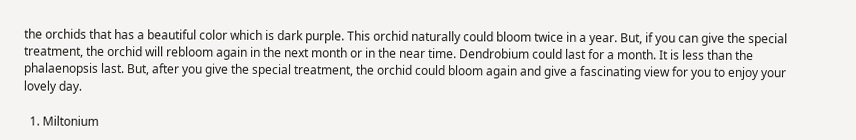the orchids that has a beautiful color which is dark purple. This orchid naturally could bloom twice in a year. But, if you can give the special treatment, the orchid will rebloom again in the next month or in the near time. Dendrobium could last for a month. It is less than the phalaenopsis last. But, after you give the special treatment, the orchid could bloom again and give a fascinating view for you to enjoy your lovely day.

  1. Miltonium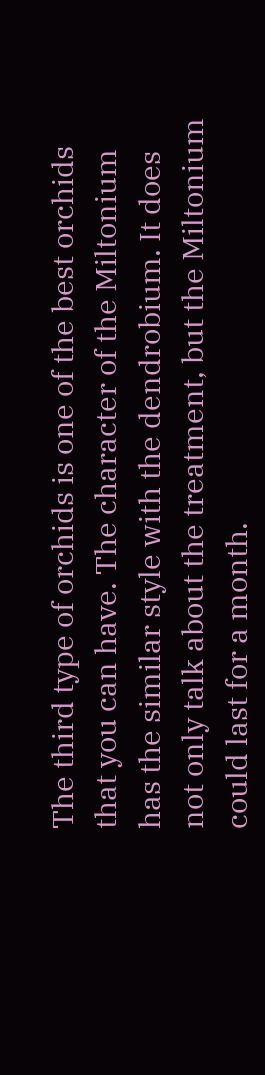The third type of orchids is one of the best orchids that you can have. The character of the Miltonium has the similar style with the dendrobium. It does not only talk about the treatment, but the Miltonium could last for a month.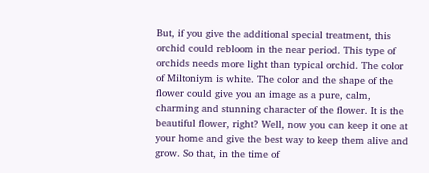But, if you give the additional special treatment, this orchid could rebloom in the near period. This type of orchids needs more light than typical orchid. The color of Miltoniym is white. The color and the shape of the flower could give you an image as a pure, calm, charming and stunning character of the flower. It is the beautiful flower, right? Well, now you can keep it one at your home and give the best way to keep them alive and grow. So that, in the time of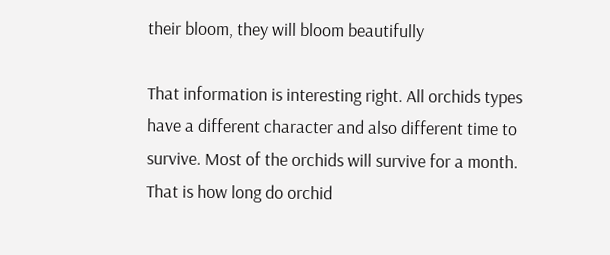their bloom, they will bloom beautifully

That information is interesting right. All orchids types have a different character and also different time to survive. Most of the orchids will survive for a month. That is how long do orchid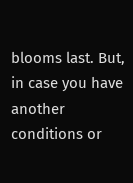blooms last. But, in case you have another conditions or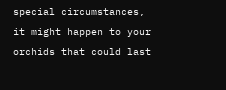special circumstances, it might happen to your orchids that could last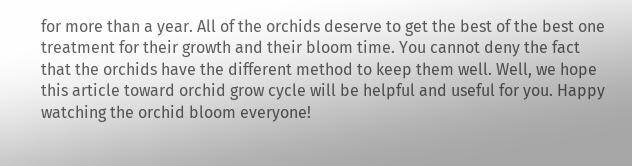for more than a year. All of the orchids deserve to get the best of the best one treatment for their growth and their bloom time. You cannot deny the fact that the orchids have the different method to keep them well. Well, we hope this article toward orchid grow cycle will be helpful and useful for you. Happy watching the orchid bloom everyone!